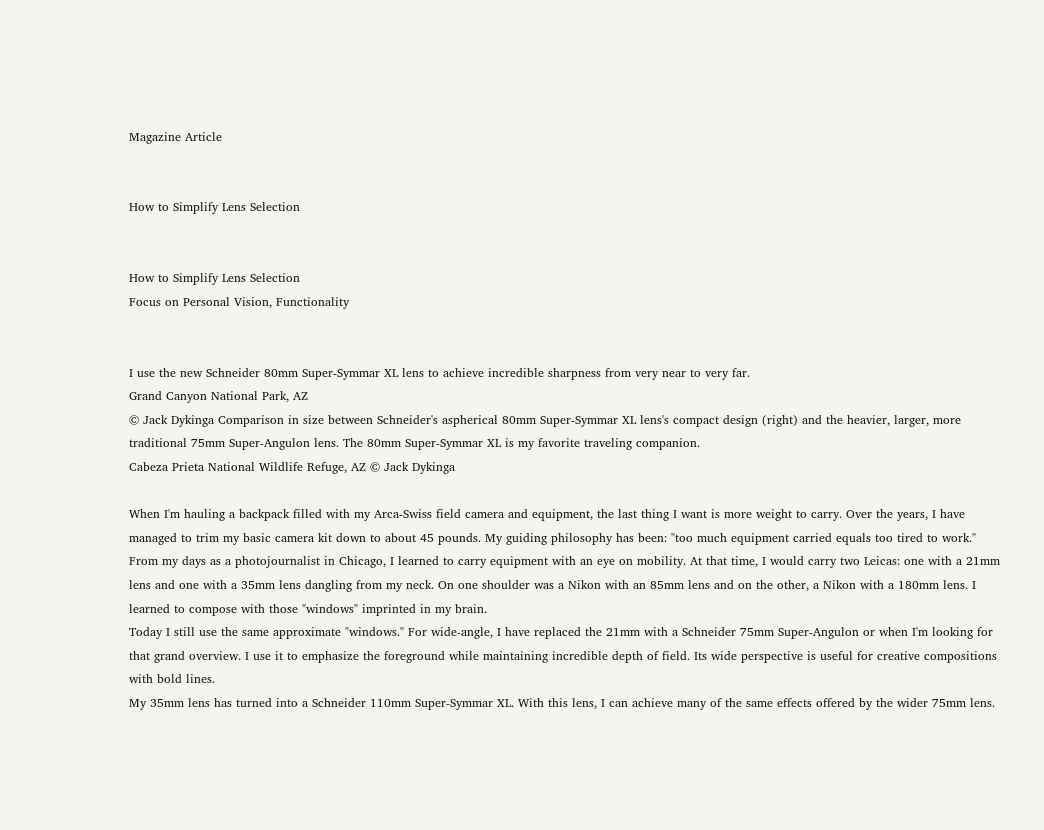Magazine Article


How to Simplify Lens Selection


How to Simplify Lens Selection
Focus on Personal Vision, Functionality


I use the new Schneider 80mm Super-Symmar XL lens to achieve incredible sharpness from very near to very far.
Grand Canyon National Park, AZ
© Jack Dykinga Comparison in size between Schneider's aspherical 80mm Super-Symmar XL lens's compact design (right) and the heavier, larger, more traditional 75mm Super-Angulon lens. The 80mm Super-Symmar XL is my favorite traveling companion.
Cabeza Prieta National Wildlife Refuge, AZ © Jack Dykinga

When I'm hauling a backpack filled with my Arca-Swiss field camera and equipment, the last thing I want is more weight to carry. Over the years, I have managed to trim my basic camera kit down to about 45 pounds. My guiding philosophy has been: "too much equipment carried equals too tired to work."
From my days as a photojournalist in Chicago, I learned to carry equipment with an eye on mobility. At that time, I would carry two Leicas: one with a 21mm lens and one with a 35mm lens dangling from my neck. On one shoulder was a Nikon with an 85mm lens and on the other, a Nikon with a 180mm lens. I learned to compose with those "windows" imprinted in my brain.
Today I still use the same approximate "windows." For wide-angle, I have replaced the 21mm with a Schneider 75mm Super-Angulon or when I'm looking for that grand overview. I use it to emphasize the foreground while maintaining incredible depth of field. Its wide perspective is useful for creative compositions with bold lines.
My 35mm lens has turned into a Schneider 110mm Super-Symmar XL. With this lens, I can achieve many of the same effects offered by the wider 75mm lens.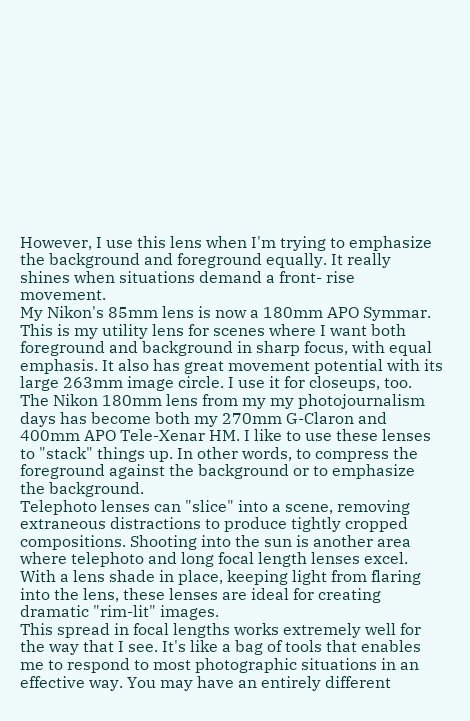However, I use this lens when I'm trying to emphasize the background and foreground equally. It really shines when situations demand a front- rise movement.
My Nikon's 85mm lens is now a 180mm APO Symmar. This is my utility lens for scenes where I want both foreground and background in sharp focus, with equal emphasis. It also has great movement potential with its large 263mm image circle. I use it for closeups, too.
The Nikon 180mm lens from my my photojournalism days has become both my 270mm G-Claron and 400mm APO Tele-Xenar HM. I like to use these lenses to "stack" things up. In other words, to compress the foreground against the background or to emphasize the background.
Telephoto lenses can "slice" into a scene, removing extraneous distractions to produce tightly cropped compositions. Shooting into the sun is another area where telephoto and long focal length lenses excel. With a lens shade in place, keeping light from flaring into the lens, these lenses are ideal for creating dramatic "rim-lit" images.
This spread in focal lengths works extremely well for the way that I see. It's like a bag of tools that enables me to respond to most photographic situations in an effective way. You may have an entirely different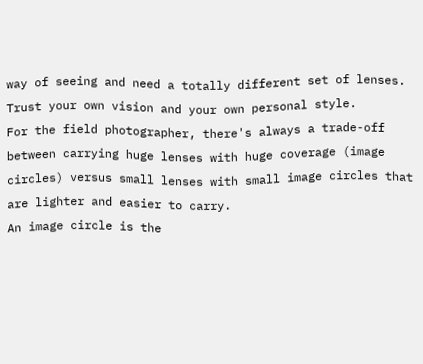way of seeing and need a totally different set of lenses. Trust your own vision and your own personal style.
For the field photographer, there's always a trade-off between carrying huge lenses with huge coverage (image circles) versus small lenses with small image circles that are lighter and easier to carry.
An image circle is the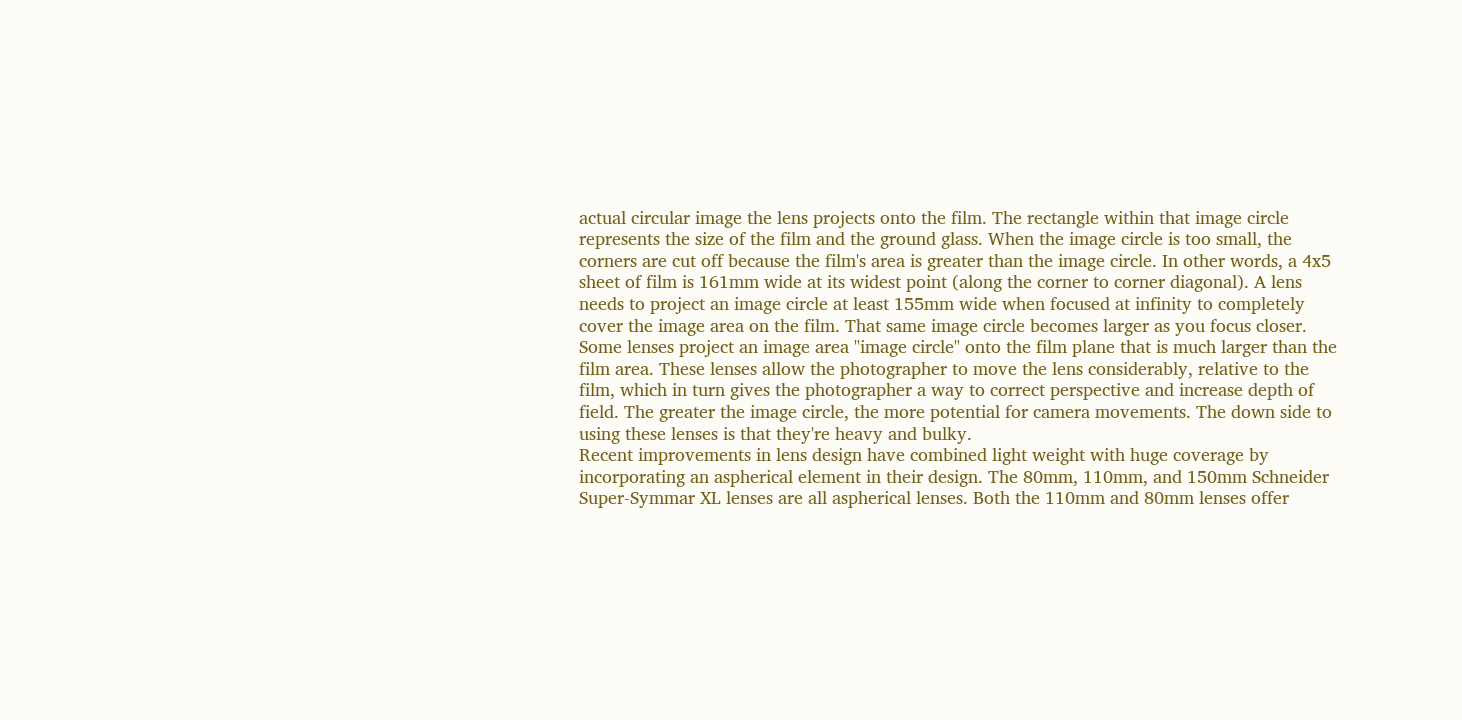actual circular image the lens projects onto the film. The rectangle within that image circle represents the size of the film and the ground glass. When the image circle is too small, the corners are cut off because the film's area is greater than the image circle. In other words, a 4x5 sheet of film is 161mm wide at its widest point (along the corner to corner diagonal). A lens needs to project an image circle at least 155mm wide when focused at infinity to completely cover the image area on the film. That same image circle becomes larger as you focus closer.
Some lenses project an image area "image circle" onto the film plane that is much larger than the film area. These lenses allow the photographer to move the lens considerably, relative to the film, which in turn gives the photographer a way to correct perspective and increase depth of field. The greater the image circle, the more potential for camera movements. The down side to using these lenses is that they're heavy and bulky.
Recent improvements in lens design have combined light weight with huge coverage by incorporating an aspherical element in their design. The 80mm, 110mm, and 150mm Schneider Super-Symmar XL lenses are all aspherical lenses. Both the 110mm and 80mm lenses offer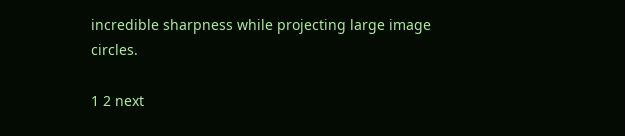incredible sharpness while projecting large image circles.

1 2 next